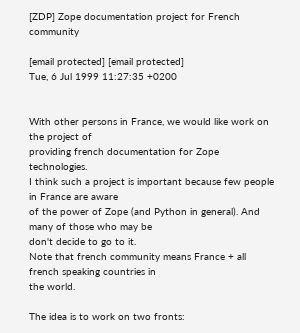[ZDP] Zope documentation project for French community

[email protected] [email protected]
Tue, 6 Jul 1999 11:27:35 +0200


With other persons in France, we would like work on the project of
providing french documentation for Zope technologies.
I think such a project is important because few people in France are aware
of the power of Zope (and Python in general). And many of those who may be
don't decide to go to it.
Note that french community means France + all french speaking countries in
the world.

The idea is to work on two fronts: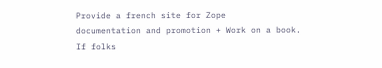Provide a french site for Zope
documentation and promotion + Work on a book.
If folks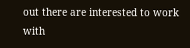out there are interested to work with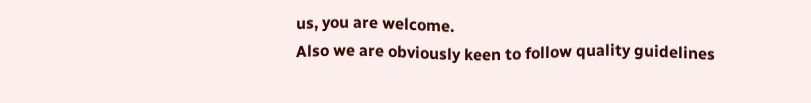us, you are welcome.
Also we are obviously keen to follow quality guidelines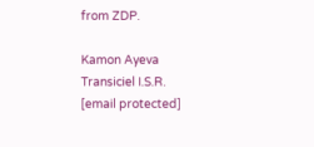from ZDP.

Kamon Ayeva
Transiciel I.S.R.
[email protected]